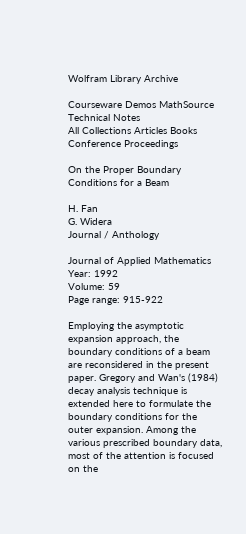Wolfram Library Archive

Courseware Demos MathSource Technical Notes
All Collections Articles Books Conference Proceedings

On the Proper Boundary Conditions for a Beam

H. Fan
G. Widera
Journal / Anthology

Journal of Applied Mathematics
Year: 1992
Volume: 59
Page range: 915-922

Employing the asymptotic expansion approach, the boundary conditions of a beam are reconsidered in the present paper. Gregory and Wan's (1984) decay analysis technique is extended here to formulate the boundary conditions for the outer expansion. Among the various prescribed boundary data, most of the attention is focused on the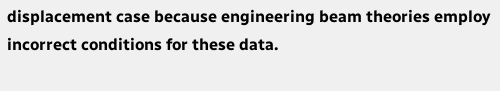displacement case because engineering beam theories employ incorrect conditions for these data.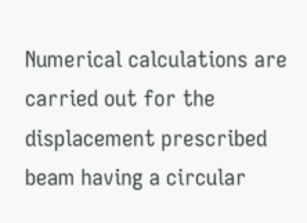Numerical calculations are carried out for the displacement prescribed beam having a circular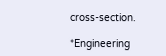cross-section.

*Engineering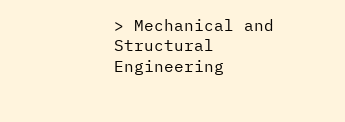> Mechanical and Structural Engineering